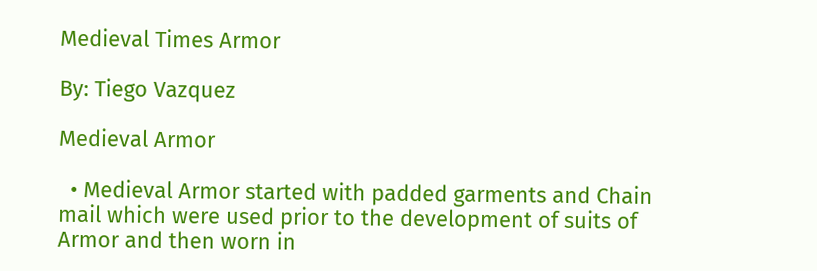Medieval Times Armor

By: Tiego Vazquez

Medieval Armor

  • Medieval Armor started with padded garments and Chain mail which were used prior to the development of suits of Armor and then worn in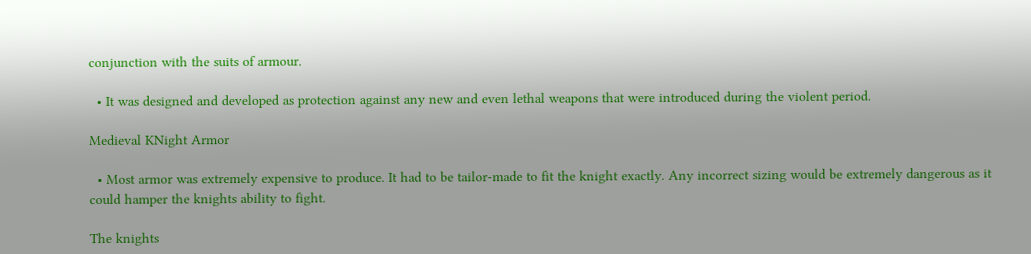conjunction with the suits of armour.

  • It was designed and developed as protection against any new and even lethal weapons that were introduced during the violent period.

Medieval KNight Armor

  • Most armor was extremely expensive to produce. It had to be tailor-made to fit the knight exactly. Any incorrect sizing would be extremely dangerous as it could hamper the knights ability to fight.

The knights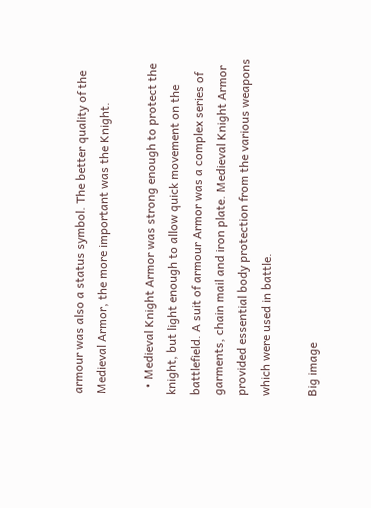armour was also a status symbol. The better quality of the Medieval Armor, the more important was the Knight.

  • Medieval Knight Armor was strong enough to protect the knight, but light enough to allow quick movement on the battlefield. A suit of armour Armor was a complex series of garments, chain mail and iron plate. Medieval Knight Armor provided essential body protection from the various weapons which were used in battle.

Big image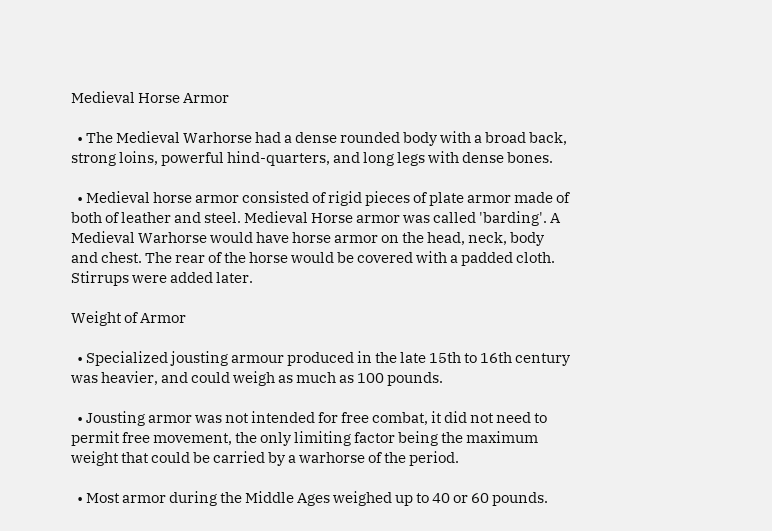Medieval Horse Armor

  • The Medieval Warhorse had a dense rounded body with a broad back, strong loins, powerful hind-quarters, and long legs with dense bones.

  • Medieval horse armor consisted of rigid pieces of plate armor made of both of leather and steel. Medieval Horse armor was called 'barding'. A Medieval Warhorse would have horse armor on the head, neck, body and chest. The rear of the horse would be covered with a padded cloth. Stirrups were added later.

Weight of Armor

  • Specialized jousting armour produced in the late 15th to 16th century was heavier, and could weigh as much as 100 pounds.

  • Jousting armor was not intended for free combat, it did not need to permit free movement, the only limiting factor being the maximum weight that could be carried by a warhorse of the period.

  • Most armor during the Middle Ages weighed up to 40 or 60 pounds.